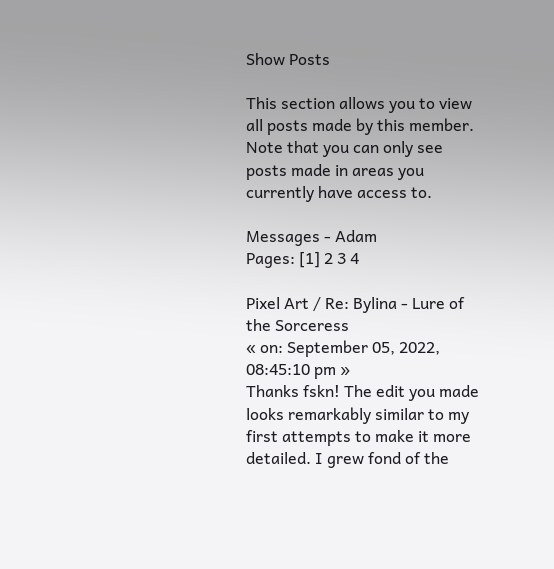Show Posts

This section allows you to view all posts made by this member. Note that you can only see posts made in areas you currently have access to.

Messages - Adam
Pages: [1] 2 3 4

Pixel Art / Re: Bylina - Lure of the Sorceress
« on: September 05, 2022, 08:45:10 pm »
Thanks fskn! The edit you made looks remarkably similar to my first attempts to make it more detailed. I grew fond of the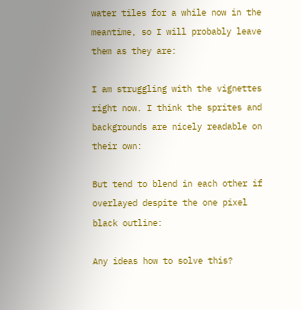water tiles for a while now in the meantime, so I will probably leave them as they are:

I am struggling with the vignettes right now. I think the sprites and backgrounds are nicely readable on their own:

But tend to blend in each other if overlayed despite the one pixel black outline:

Any ideas how to solve this?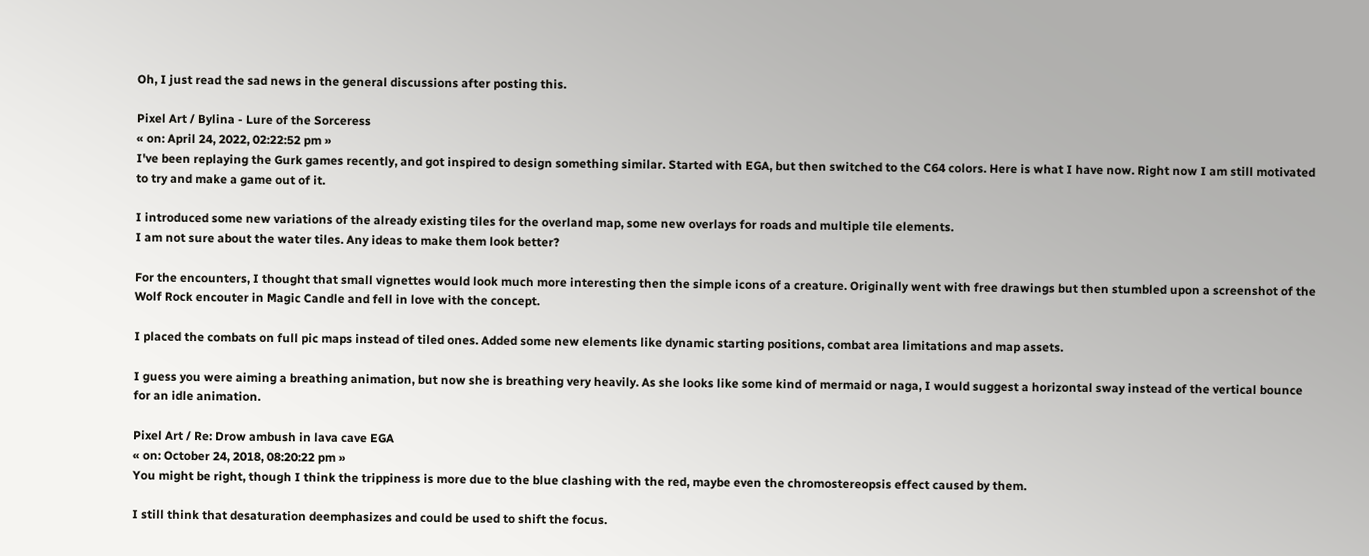Oh, I just read the sad news in the general discussions after posting this.

Pixel Art / Bylina - Lure of the Sorceress
« on: April 24, 2022, 02:22:52 pm »
I've been replaying the Gurk games recently, and got inspired to design something similar. Started with EGA, but then switched to the C64 colors. Here is what I have now. Right now I am still motivated to try and make a game out of it.

I introduced some new variations of the already existing tiles for the overland map, some new overlays for roads and multiple tile elements.
I am not sure about the water tiles. Any ideas to make them look better?

For the encounters, I thought that small vignettes would look much more interesting then the simple icons of a creature. Originally went with free drawings but then stumbled upon a screenshot of the Wolf Rock encouter in Magic Candle and fell in love with the concept.

I placed the combats on full pic maps instead of tiled ones. Added some new elements like dynamic starting positions, combat area limitations and map assets.

I guess you were aiming a breathing animation, but now she is breathing very heavily. As she looks like some kind of mermaid or naga, I would suggest a horizontal sway instead of the vertical bounce for an idle animation.

Pixel Art / Re: Drow ambush in lava cave EGA
« on: October 24, 2018, 08:20:22 pm »
You might be right, though I think the trippiness is more due to the blue clashing with the red, maybe even the chromostereopsis effect caused by them.

I still think that desaturation deemphasizes and could be used to shift the focus.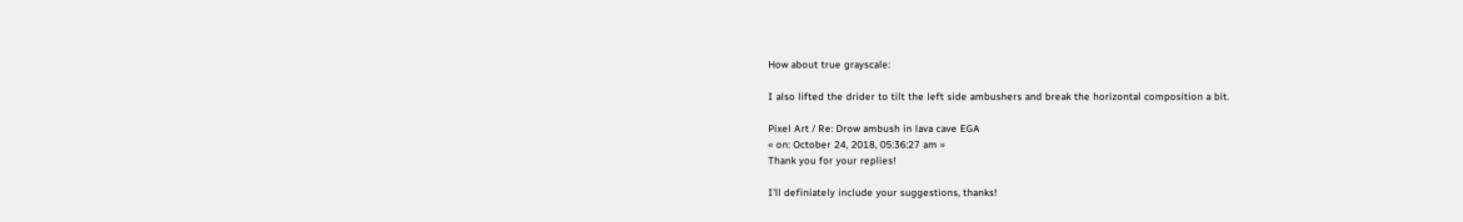How about true grayscale:

I also lifted the drider to tilt the left side ambushers and break the horizontal composition a bit.

Pixel Art / Re: Drow ambush in lava cave EGA
« on: October 24, 2018, 05:36:27 am »
Thank you for your replies!

I'll definiately include your suggestions, thanks!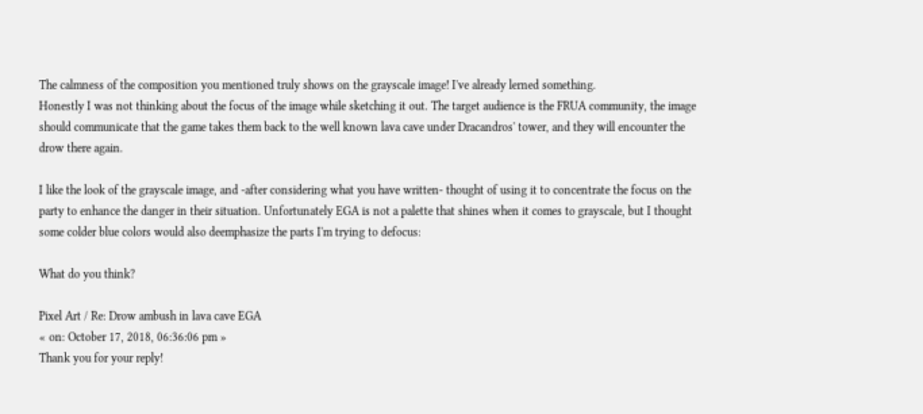The calmness of the composition you mentioned truly shows on the grayscale image! I've already lerned something.
Honestly I was not thinking about the focus of the image while sketching it out. The target audience is the FRUA community, the image should communicate that the game takes them back to the well known lava cave under Dracandros' tower, and they will encounter the drow there again.

I like the look of the grayscale image, and -after considering what you have written- thought of using it to concentrate the focus on the party to enhance the danger in their situation. Unfortunately EGA is not a palette that shines when it comes to grayscale, but I thought some colder blue colors would also deemphasize the parts I'm trying to defocus:

What do you think?

Pixel Art / Re: Drow ambush in lava cave EGA
« on: October 17, 2018, 06:36:06 pm »
Thank you for your reply!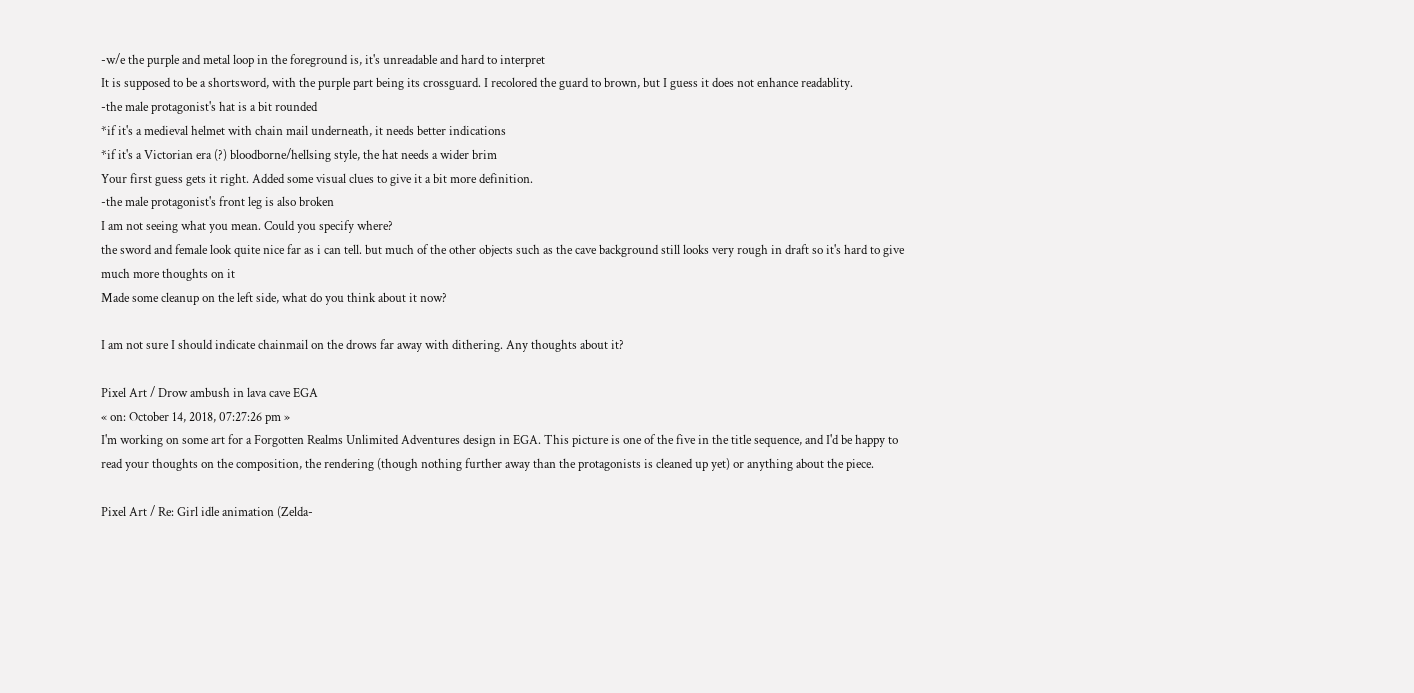-w/e the purple and metal loop in the foreground is, it's unreadable and hard to interpret
It is supposed to be a shortsword, with the purple part being its crossguard. I recolored the guard to brown, but I guess it does not enhance readablity.
-the male protagonist's hat is a bit rounded
*if it's a medieval helmet with chain mail underneath, it needs better indications
*if it's a Victorian era (?) bloodborne/hellsing style, the hat needs a wider brim
Your first guess gets it right. Added some visual clues to give it a bit more definition.
-the male protagonist's front leg is also broken
I am not seeing what you mean. Could you specify where?
the sword and female look quite nice far as i can tell. but much of the other objects such as the cave background still looks very rough in draft so it's hard to give much more thoughts on it
Made some cleanup on the left side, what do you think about it now?

I am not sure I should indicate chainmail on the drows far away with dithering. Any thoughts about it?

Pixel Art / Drow ambush in lava cave EGA
« on: October 14, 2018, 07:27:26 pm »
I'm working on some art for a Forgotten Realms Unlimited Adventures design in EGA. This picture is one of the five in the title sequence, and I'd be happy to read your thoughts on the composition, the rendering (though nothing further away than the protagonists is cleaned up yet) or anything about the piece.

Pixel Art / Re: Girl idle animation (Zelda-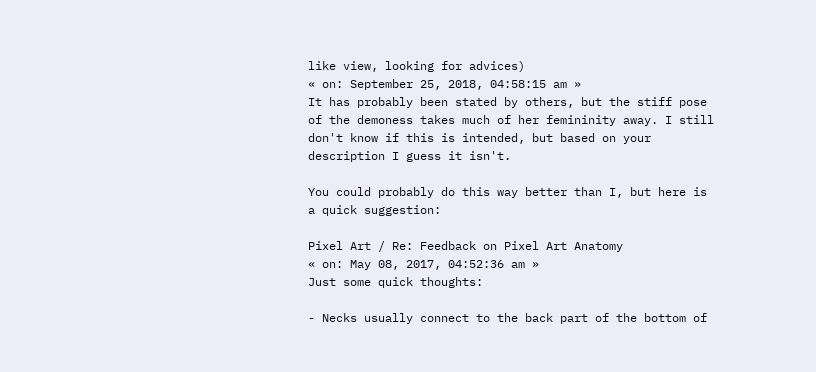like view, looking for advices)
« on: September 25, 2018, 04:58:15 am »
It has probably been stated by others, but the stiff pose of the demoness takes much of her femininity away. I still don't know if this is intended, but based on your description I guess it isn't.

You could probably do this way better than I, but here is a quick suggestion:

Pixel Art / Re: Feedback on Pixel Art Anatomy
« on: May 08, 2017, 04:52:36 am »
Just some quick thoughts:

- Necks usually connect to the back part of the bottom of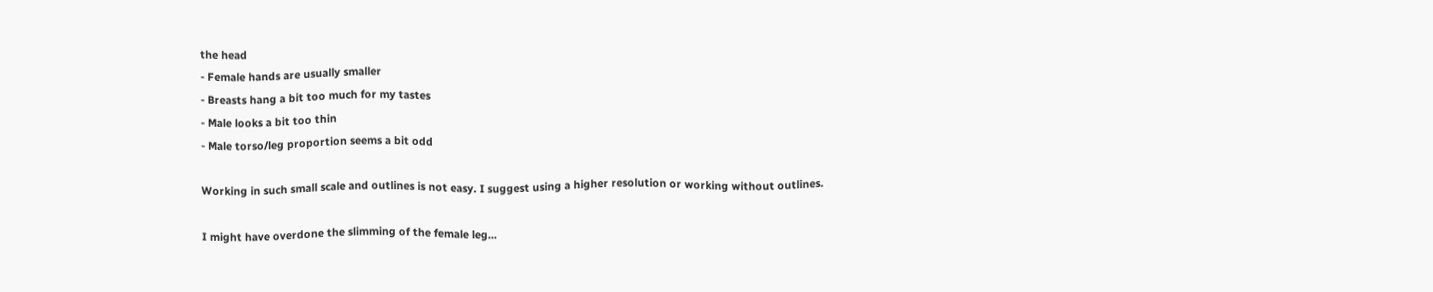the head
- Female hands are usually smaller
- Breasts hang a bit too much for my tastes
- Male looks a bit too thin
- Male torso/leg proportion seems a bit odd

Working in such small scale and outlines is not easy. I suggest using a higher resolution or working without outlines.

I might have overdone the slimming of the female leg...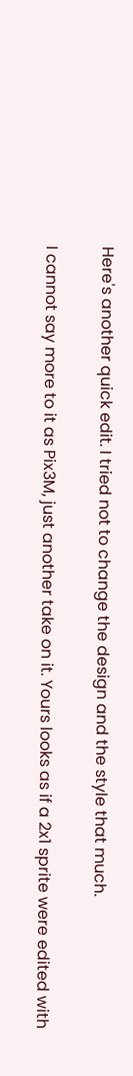Here's another quick edit. I tried not to change the design and the style that much.

I cannot say more to it as Pix3M, just another take on it. Yours looks as if a 2x1 sprite were edited with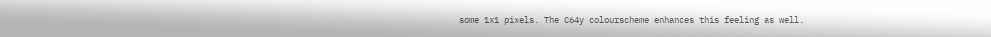some 1x1 pixels. The C64y colourscheme enhances this feeling as well.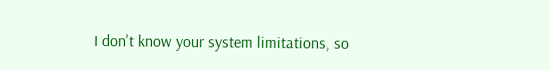I don't know your system limitations, so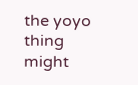the yoyo thing might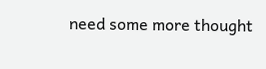need some more thought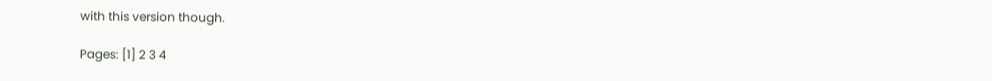with this version though.

Pages: [1] 2 3 4